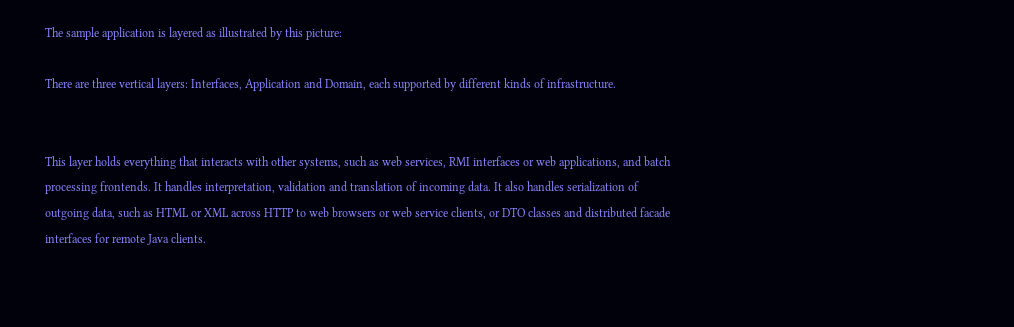The sample application is layered as illustrated by this picture:

There are three vertical layers: Interfaces, Application and Domain, each supported by different kinds of infrastructure.


This layer holds everything that interacts with other systems, such as web services, RMI interfaces or web applications, and batch processing frontends. It handles interpretation, validation and translation of incoming data. It also handles serialization of outgoing data, such as HTML or XML across HTTP to web browsers or web service clients, or DTO classes and distributed facade interfaces for remote Java clients.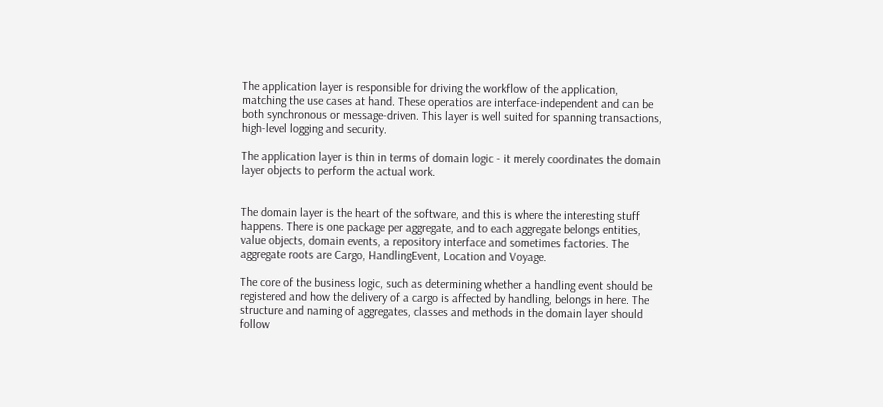The application layer is responsible for driving the workflow of the application, matching the use cases at hand. These operatios are interface-independent and can be both synchronous or message-driven. This layer is well suited for spanning transactions, high-level logging and security.

The application layer is thin in terms of domain logic - it merely coordinates the domain layer objects to perform the actual work.


The domain layer is the heart of the software, and this is where the interesting stuff happens. There is one package per aggregate, and to each aggregate belongs entities, value objects, domain events, a repository interface and sometimes factories. The aggregate roots are Cargo, HandlingEvent, Location and Voyage.

The core of the business logic, such as determining whether a handling event should be registered and how the delivery of a cargo is affected by handling, belongs in here. The structure and naming of aggregates, classes and methods in the domain layer should follow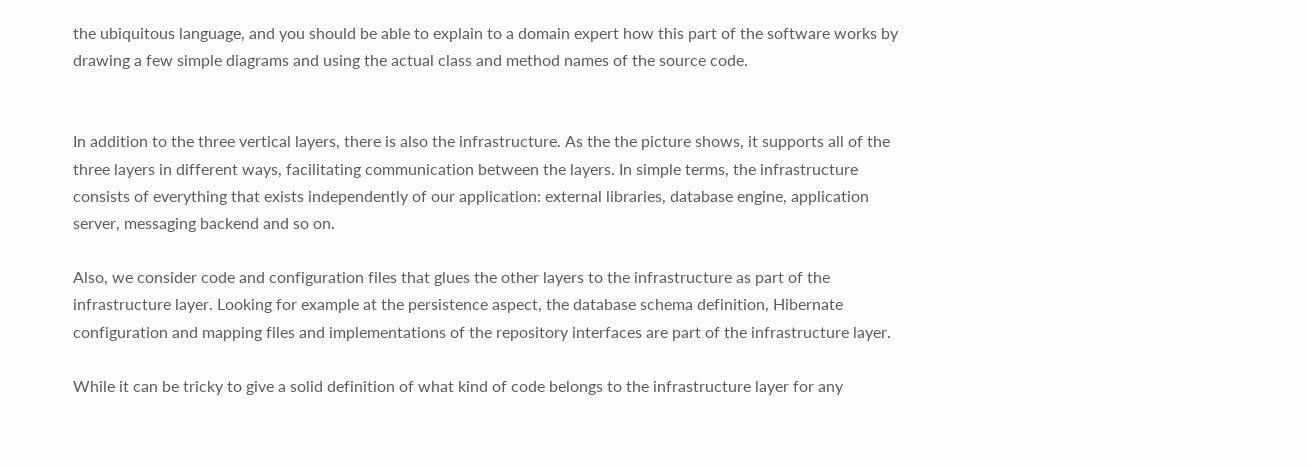the ubiquitous language, and you should be able to explain to a domain expert how this part of the software works by drawing a few simple diagrams and using the actual class and method names of the source code.


In addition to the three vertical layers, there is also the infrastructure. As the the picture shows, it supports all of the three layers in different ways, facilitating communication between the layers. In simple terms, the infrastructure consists of everything that exists independently of our application: external libraries, database engine, application server, messaging backend and so on.

Also, we consider code and configuration files that glues the other layers to the infrastructure as part of the infrastructure layer. Looking for example at the persistence aspect, the database schema definition, Hibernate configuration and mapping files and implementations of the repository interfaces are part of the infrastructure layer.

While it can be tricky to give a solid definition of what kind of code belongs to the infrastructure layer for any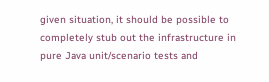given situation, it should be possible to completely stub out the infrastructure in pure Java unit/scenario tests and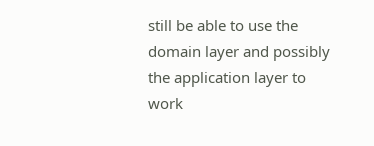still be able to use the domain layer and possibly the application layer to work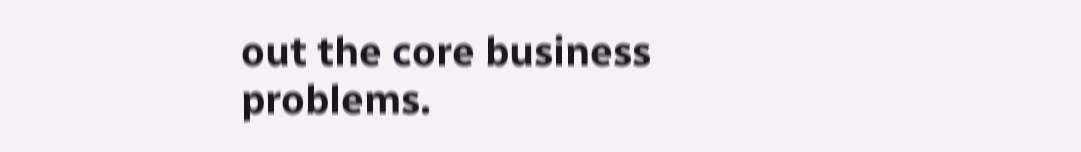out the core business problems.